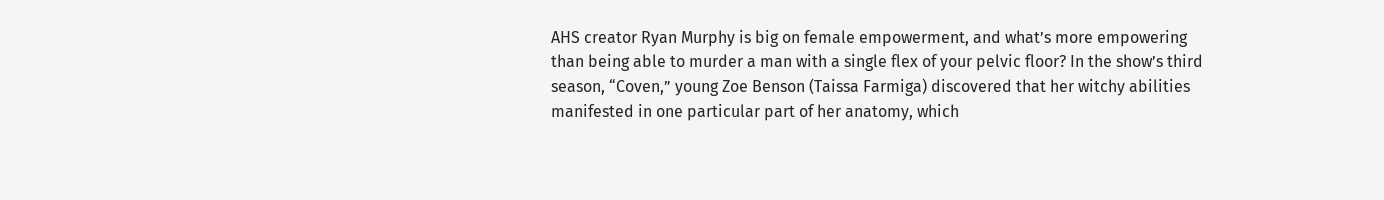AHS creator Ryan Murphy is big on female empowerment, and what’s more empowering than being able to murder a man with a single flex of your pelvic floor? In the show’s third season, “Coven,” young Zoe Benson (Taissa Farmiga) discovered that her witchy abilities manifested in one particular part of her anatomy, which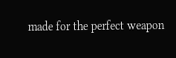made for the perfect weapon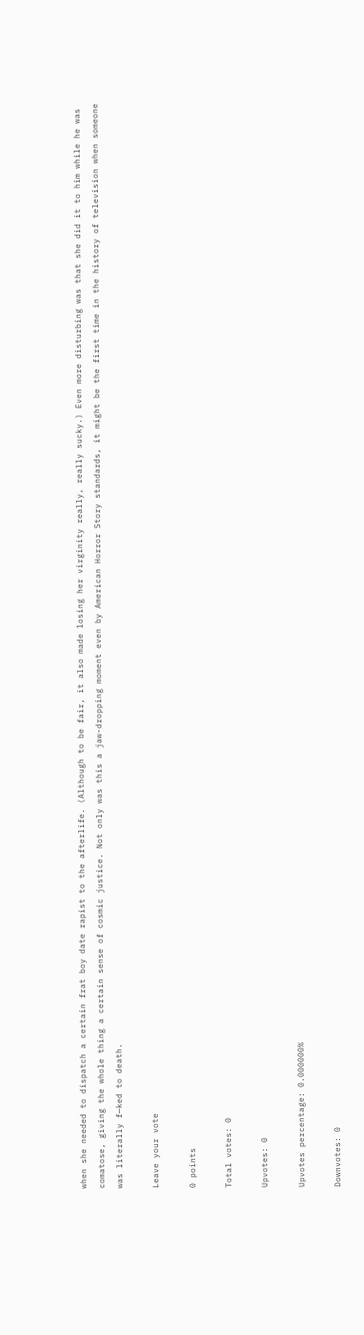when she needed to dispatch a certain frat boy date rapist to the afterlife. (Although to be fair, it also made losing her virginity really, really sucky.) Even more disturbing was that she did it to him while he was comatose, giving the whole thing a certain sense of cosmic justice. Not only was this a jaw-dropping moment even by American Horror Story standards, it might be the first time in the history of television when someone was literally f—ked to death.

Leave your vote

0 points

Total votes: 0

Upvotes: 0

Upvotes percentage: 0.000000%

Downvotes: 0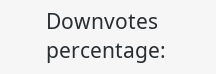Downvotes percentage: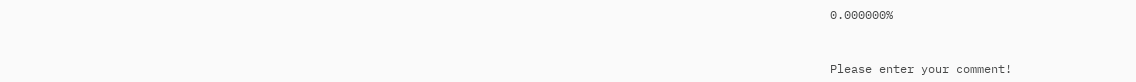0.000000%


Please enter your comment!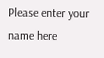Please enter your name here